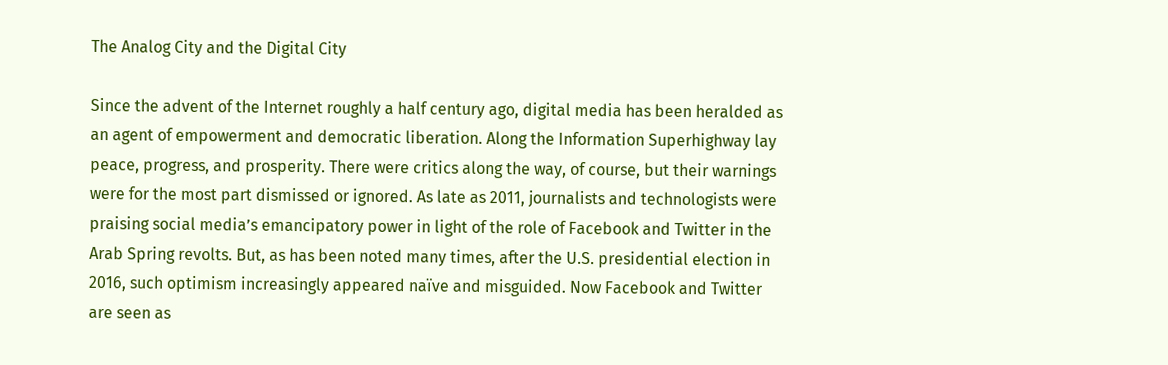The Analog City and the Digital City

Since the advent of the Internet roughly a half century ago, digital media has been heralded as an agent of empowerment and democratic liberation. Along the Information Superhighway lay peace, progress, and prosperity. There were critics along the way, of course, but their warnings were for the most part dismissed or ignored. As late as 2011, journalists and technologists were praising social media’s emancipatory power in light of the role of Facebook and Twitter in the Arab Spring revolts. But, as has been noted many times, after the U.S. presidential election in 2016, such optimism increasingly appeared naïve and misguided. Now Facebook and Twitter are seen as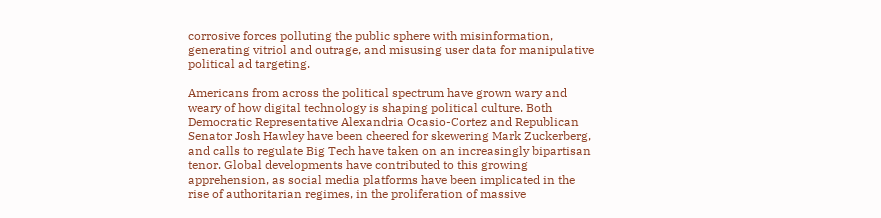corrosive forces polluting the public sphere with misinformation, generating vitriol and outrage, and misusing user data for manipulative political ad targeting.

Americans from across the political spectrum have grown wary and weary of how digital technology is shaping political culture. Both Democratic Representative Alexandria Ocasio-Cortez and Republican Senator Josh Hawley have been cheered for skewering Mark Zuckerberg, and calls to regulate Big Tech have taken on an increasingly bipartisan tenor. Global developments have contributed to this growing apprehension, as social media platforms have been implicated in the rise of authoritarian regimes, in the proliferation of massive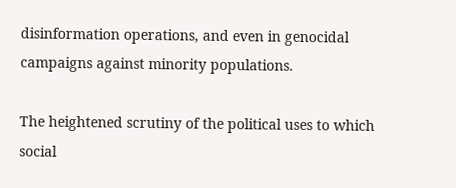disinformation operations, and even in genocidal campaigns against minority populations.

The heightened scrutiny of the political uses to which social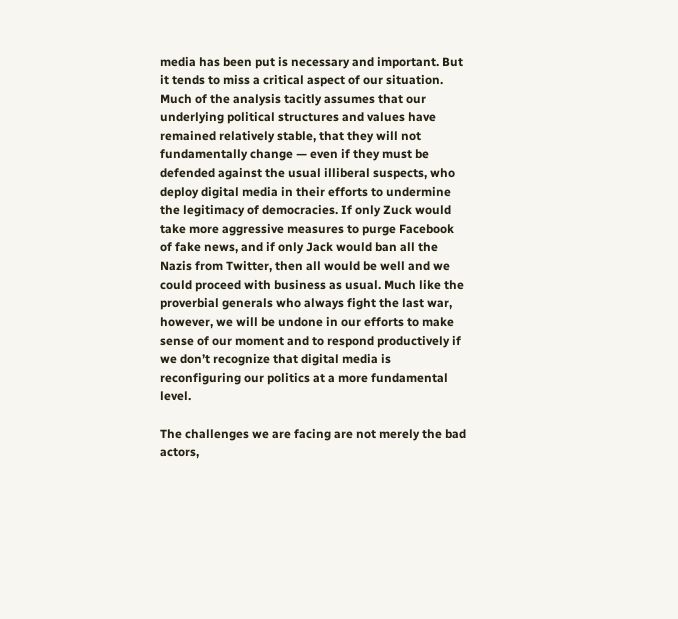media has been put is necessary and important. But it tends to miss a critical aspect of our situation. Much of the analysis tacitly assumes that our underlying political structures and values have remained relatively stable, that they will not fundamentally change — even if they must be defended against the usual illiberal suspects, who deploy digital media in their efforts to undermine the legitimacy of democracies. If only Zuck would take more aggressive measures to purge Facebook of fake news, and if only Jack would ban all the Nazis from Twitter, then all would be well and we could proceed with business as usual. Much like the proverbial generals who always fight the last war, however, we will be undone in our efforts to make sense of our moment and to respond productively if we don’t recognize that digital media is reconfiguring our politics at a more fundamental level.

The challenges we are facing are not merely the bad actors,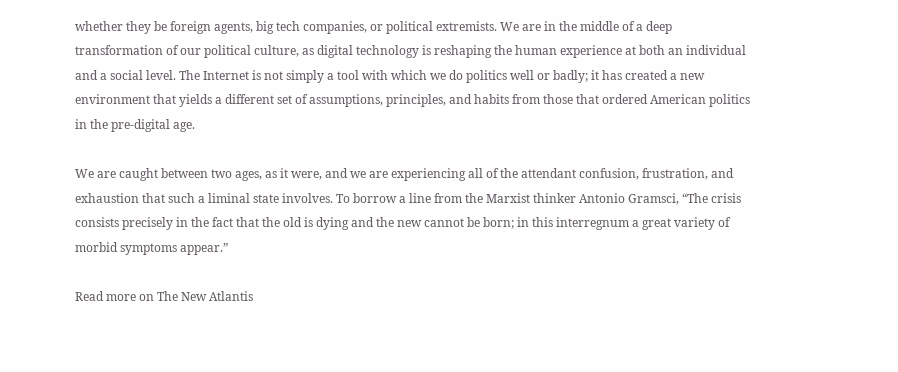whether they be foreign agents, big tech companies, or political extremists. We are in the middle of a deep transformation of our political culture, as digital technology is reshaping the human experience at both an individual and a social level. The Internet is not simply a tool with which we do politics well or badly; it has created a new environment that yields a different set of assumptions, principles, and habits from those that ordered American politics in the pre-digital age.

We are caught between two ages, as it were, and we are experiencing all of the attendant confusion, frustration, and exhaustion that such a liminal state involves. To borrow a line from the Marxist thinker Antonio Gramsci, “The crisis consists precisely in the fact that the old is dying and the new cannot be born; in this interregnum a great variety of morbid symptoms appear.”

Read more on The New Atlantis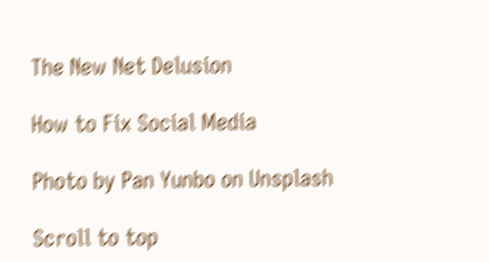The New Net Delusion

How to Fix Social Media

Photo by Pan Yunbo on Unsplash

Scroll to top